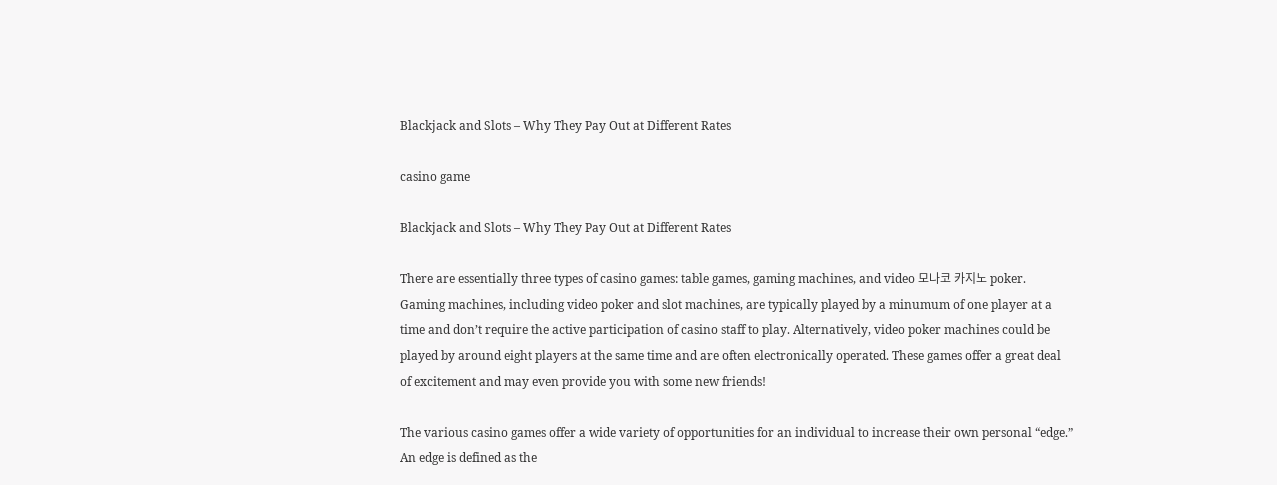Blackjack and Slots – Why They Pay Out at Different Rates

casino game

Blackjack and Slots – Why They Pay Out at Different Rates

There are essentially three types of casino games: table games, gaming machines, and video 모나코 카지노 poker. Gaming machines, including video poker and slot machines, are typically played by a minumum of one player at a time and don’t require the active participation of casino staff to play. Alternatively, video poker machines could be played by around eight players at the same time and are often electronically operated. These games offer a great deal of excitement and may even provide you with some new friends!

The various casino games offer a wide variety of opportunities for an individual to increase their own personal “edge.” An edge is defined as the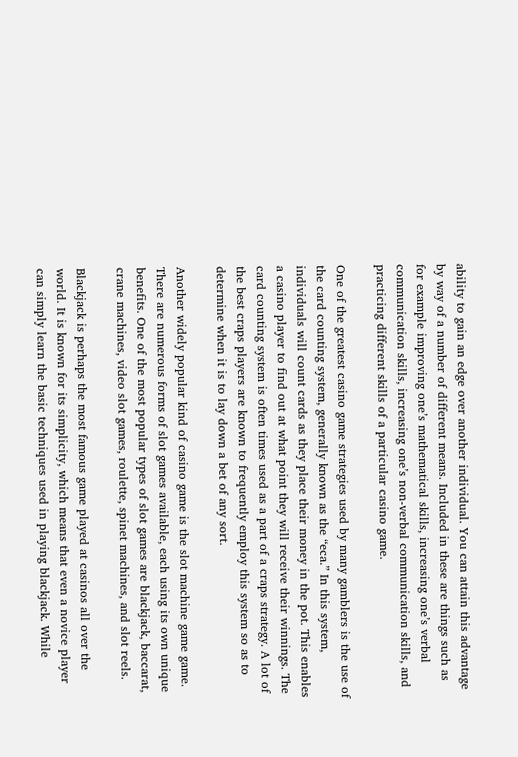ability to gain an edge over another individual. You can attain this advantage by way of a number of different means. Included in these are things such as for example improving one’s mathematical skills, increasing one’s verbal communication skills, increasing one’s non-verbal communication skills, and practicing different skills of a particular casino game.

One of the greatest casino game strategies used by many gamblers is the use of the card counting system, generally known as the “eca.” In this system, individuals will count cards as they place their money in the pot. This enables a casino player to find out at what point they will receive their winnings. The card counting system is often times used as a part of a craps strategy. A lot of the best craps players are known to frequently employ this system so as to determine when it is to lay down a bet of any sort.

Another widely popular kind of casino game is the slot machine game game. There are numerous forms of slot games available, each using its own unique benefits. One of the most popular types of slot games are blackjack, baccarat, crane machines, video slot games, roulette, spinet machines, and slot reels.

Blackjack is perhaps the most famous game played at casinos all over the world. It is known for its simplicity, which means that even a novice player can simply learn the basic techniques used in playing blackjack. While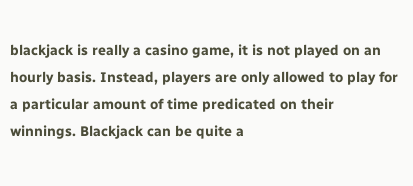blackjack is really a casino game, it is not played on an hourly basis. Instead, players are only allowed to play for a particular amount of time predicated on their winnings. Blackjack can be quite a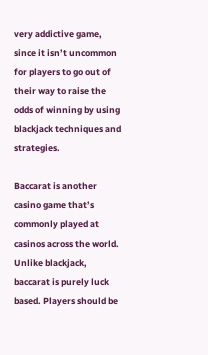very addictive game, since it isn’t uncommon for players to go out of their way to raise the odds of winning by using blackjack techniques and strategies.

Baccarat is another casino game that’s commonly played at casinos across the world. Unlike blackjack, baccarat is purely luck based. Players should be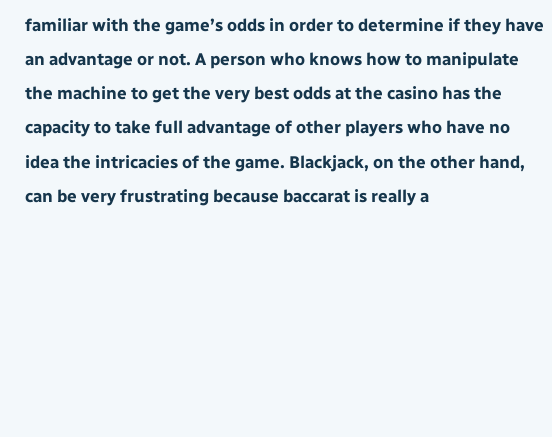familiar with the game’s odds in order to determine if they have an advantage or not. A person who knows how to manipulate the machine to get the very best odds at the casino has the capacity to take full advantage of other players who have no idea the intricacies of the game. Blackjack, on the other hand, can be very frustrating because baccarat is really a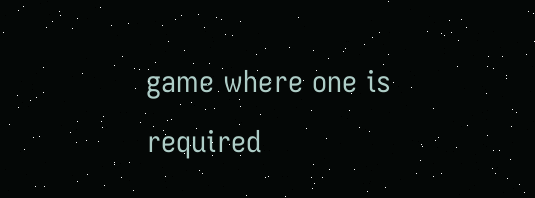game where one is required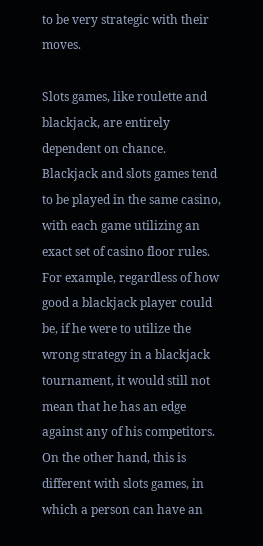to be very strategic with their moves.

Slots games, like roulette and blackjack, are entirely dependent on chance. Blackjack and slots games tend to be played in the same casino, with each game utilizing an exact set of casino floor rules. For example, regardless of how good a blackjack player could be, if he were to utilize the wrong strategy in a blackjack tournament, it would still not mean that he has an edge against any of his competitors. On the other hand, this is different with slots games, in which a person can have an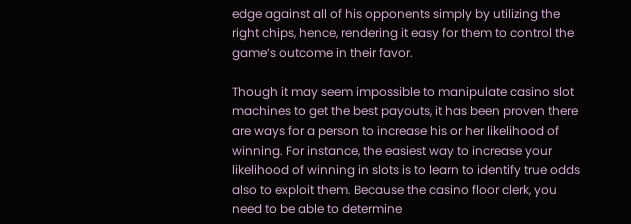edge against all of his opponents simply by utilizing the right chips, hence, rendering it easy for them to control the game’s outcome in their favor.

Though it may seem impossible to manipulate casino slot machines to get the best payouts, it has been proven there are ways for a person to increase his or her likelihood of winning. For instance, the easiest way to increase your likelihood of winning in slots is to learn to identify true odds also to exploit them. Because the casino floor clerk, you need to be able to determine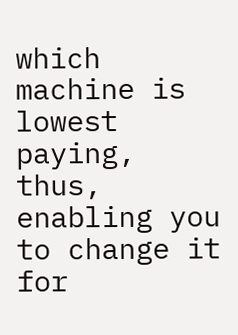which machine is lowest paying, thus, enabling you to change it for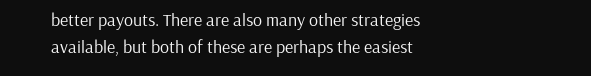better payouts. There are also many other strategies available, but both of these are perhaps the easiest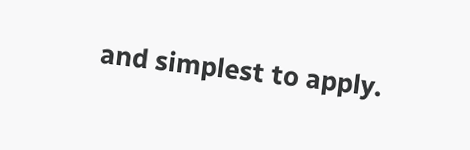and simplest to apply.